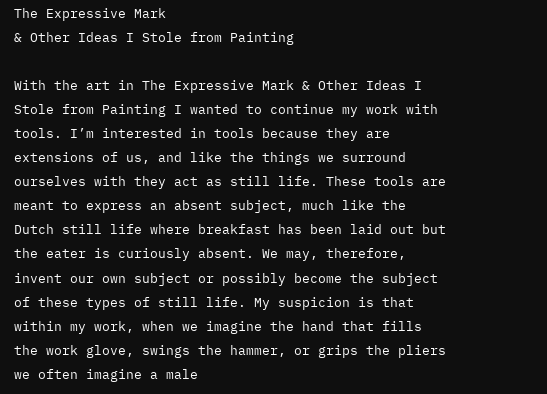The Expressive Mark
& Other Ideas I Stole from Painting

With the art in The Expressive Mark & Other Ideas I Stole from Painting I wanted to continue my work with tools. I’m interested in tools because they are extensions of us, and like the things we surround ourselves with they act as still life. These tools are meant to express an absent subject, much like the Dutch still life where breakfast has been laid out but the eater is curiously absent. We may, therefore, invent our own subject or possibly become the subject of these types of still life. My suspicion is that within my work, when we imagine the hand that fills the work glove, swings the hammer, or grips the pliers we often imagine a male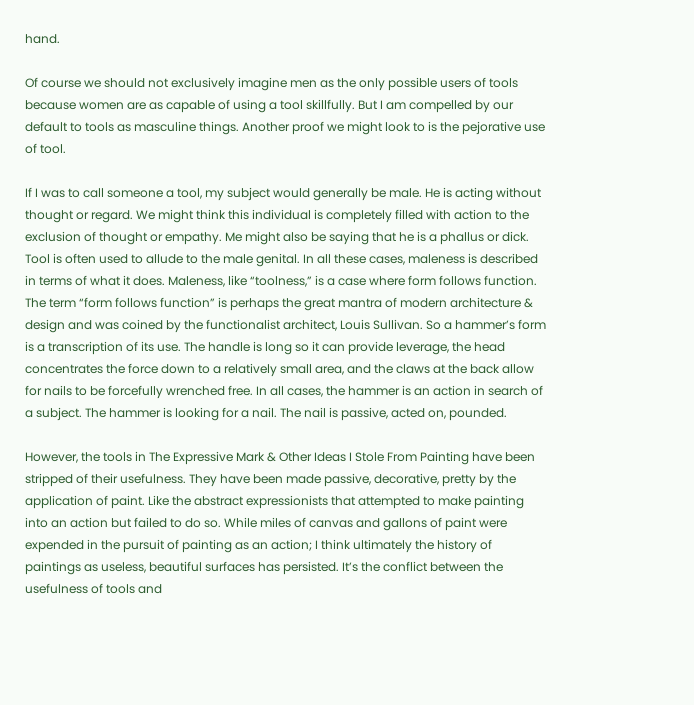hand.

Of course we should not exclusively imagine men as the only possible users of tools because women are as capable of using a tool skillfully. But I am compelled by our default to tools as masculine things. Another proof we might look to is the pejorative use of tool.

If I was to call someone a tool, my subject would generally be male. He is acting without thought or regard. We might think this individual is completely filled with action to the exclusion of thought or empathy. Me might also be saying that he is a phallus or dick. Tool is often used to allude to the male genital. In all these cases, maleness is described in terms of what it does. Maleness, like “toolness,” is a case where form follows function. The term “form follows function” is perhaps the great mantra of modern architecture & design and was coined by the functionalist architect, Louis Sullivan. So a hammer’s form is a transcription of its use. The handle is long so it can provide leverage, the head concentrates the force down to a relatively small area, and the claws at the back allow for nails to be forcefully wrenched free. In all cases, the hammer is an action in search of a subject. The hammer is looking for a nail. The nail is passive, acted on, pounded.

However, the tools in The Expressive Mark & Other Ideas I Stole From Painting have been stripped of their usefulness. They have been made passive, decorative, pretty by the application of paint. Like the abstract expressionists that attempted to make painting into an action but failed to do so. While miles of canvas and gallons of paint were expended in the pursuit of painting as an action; I think ultimately the history of paintings as useless, beautiful surfaces has persisted. It’s the conflict between the usefulness of tools and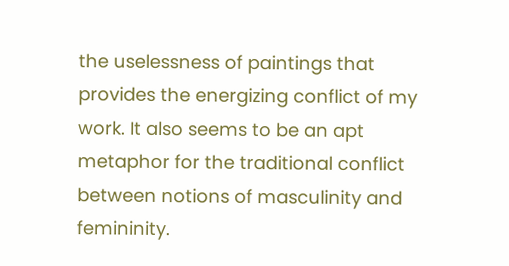the uselessness of paintings that provides the energizing conflict of my work. It also seems to be an apt metaphor for the traditional conflict between notions of masculinity and femininity.